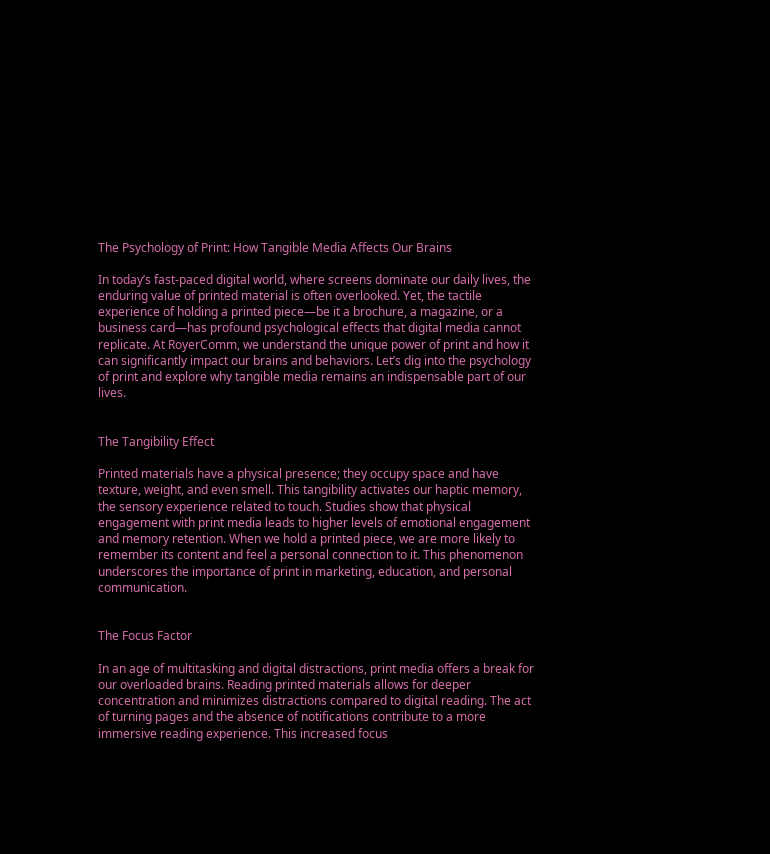The Psychology of Print: How Tangible Media Affects Our Brains

In today’s fast-paced digital world, where screens dominate our daily lives, the enduring value of printed material is often overlooked. Yet, the tactile experience of holding a printed piece—be it a brochure, a magazine, or a business card—has profound psychological effects that digital media cannot replicate. At RoyerComm, we understand the unique power of print and how it can significantly impact our brains and behaviors. Let’s dig into the psychology of print and explore why tangible media remains an indispensable part of our lives.


The Tangibility Effect

Printed materials have a physical presence; they occupy space and have texture, weight, and even smell. This tangibility activates our haptic memory, the sensory experience related to touch. Studies show that physical engagement with print media leads to higher levels of emotional engagement and memory retention. When we hold a printed piece, we are more likely to remember its content and feel a personal connection to it. This phenomenon underscores the importance of print in marketing, education, and personal communication.


The Focus Factor

In an age of multitasking and digital distractions, print media offers a break for our overloaded brains. Reading printed materials allows for deeper concentration and minimizes distractions compared to digital reading. The act of turning pages and the absence of notifications contribute to a more immersive reading experience. This increased focus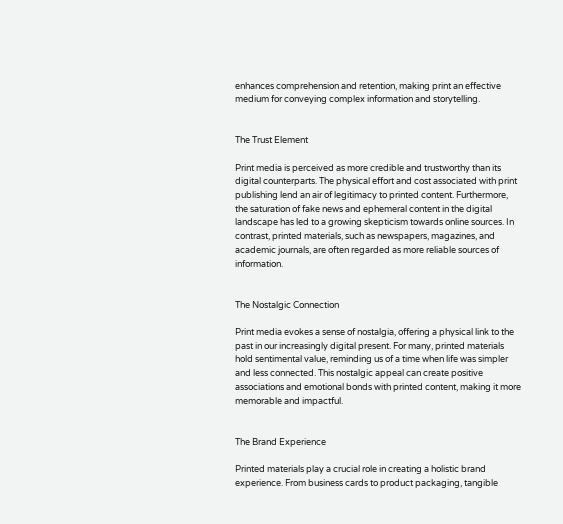enhances comprehension and retention, making print an effective medium for conveying complex information and storytelling.


The Trust Element

Print media is perceived as more credible and trustworthy than its digital counterparts. The physical effort and cost associated with print publishing lend an air of legitimacy to printed content. Furthermore, the saturation of fake news and ephemeral content in the digital landscape has led to a growing skepticism towards online sources. In contrast, printed materials, such as newspapers, magazines, and academic journals, are often regarded as more reliable sources of information.


The Nostalgic Connection

Print media evokes a sense of nostalgia, offering a physical link to the past in our increasingly digital present. For many, printed materials hold sentimental value, reminding us of a time when life was simpler and less connected. This nostalgic appeal can create positive associations and emotional bonds with printed content, making it more memorable and impactful.


The Brand Experience

Printed materials play a crucial role in creating a holistic brand experience. From business cards to product packaging, tangible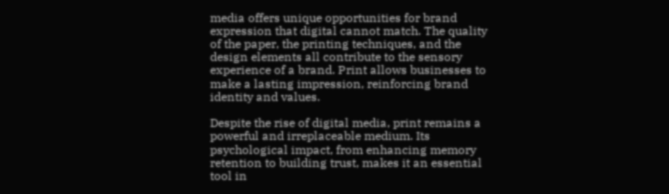media offers unique opportunities for brand expression that digital cannot match. The quality of the paper, the printing techniques, and the design elements all contribute to the sensory experience of a brand. Print allows businesses to make a lasting impression, reinforcing brand identity and values.

Despite the rise of digital media, print remains a powerful and irreplaceable medium. Its psychological impact, from enhancing memory retention to building trust, makes it an essential tool in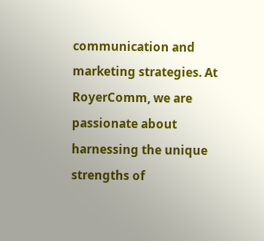communication and marketing strategies. At RoyerComm, we are passionate about harnessing the unique strengths of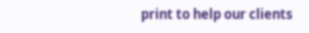print to help our clients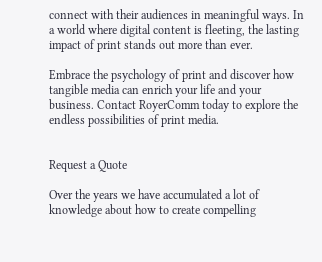connect with their audiences in meaningful ways. In a world where digital content is fleeting, the lasting impact of print stands out more than ever.

Embrace the psychology of print and discover how tangible media can enrich your life and your business. Contact RoyerComm today to explore the endless possibilities of print media.


Request a Quote

Over the years we have accumulated a lot of knowledge about how to create compelling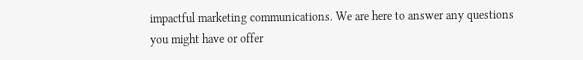impactful marketing communications. We are here to answer any questions you might have or offer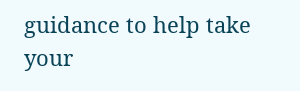guidance to help take your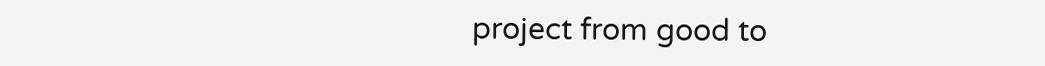project from good to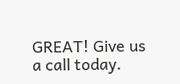GREAT! Give us a call today.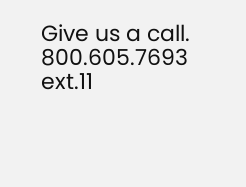Give us a call. 800.605.7693 ext.11